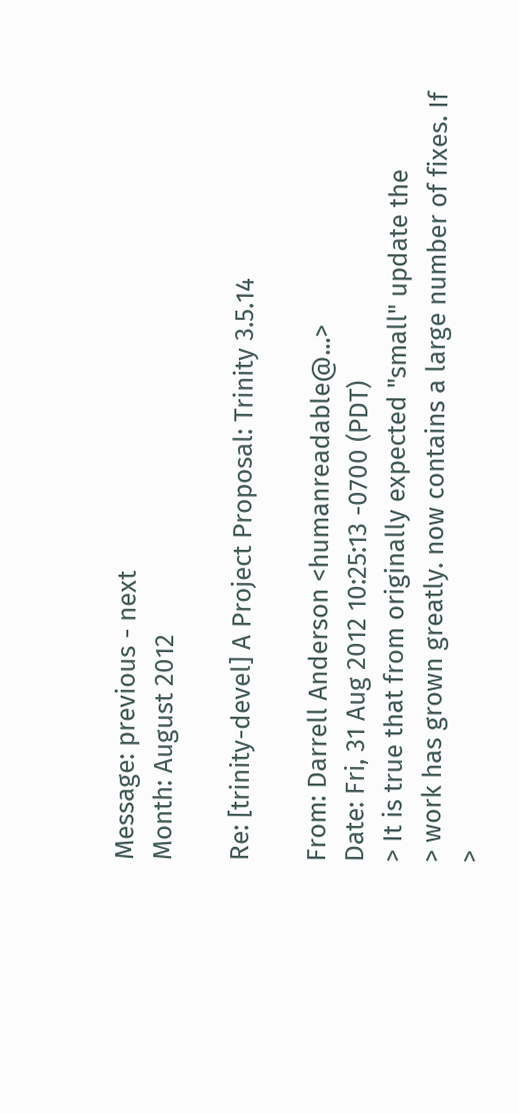Message: previous - next
Month: August 2012

Re: [trinity-devel] A Project Proposal: Trinity 3.5.14

From: Darrell Anderson <humanreadable@...>
Date: Fri, 31 Aug 2012 10:25:13 -0700 (PDT)
> It is true that from originally expected "small" update the
> work has grown greatly. now contains a large number of fixes. If
>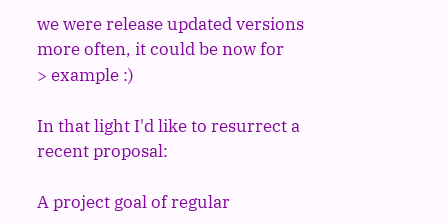we were release updated versions more often, it could be now for
> example :)

In that light I'd like to resurrect a recent proposal:

A project goal of regular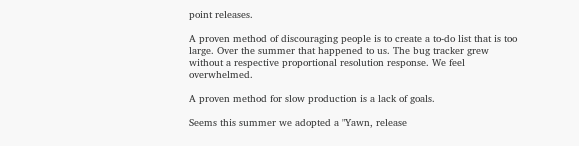point releases.

A proven method of discouraging people is to create a to-do list that is too large. Over the summer that happened to us. The bug tracker grew without a respective proportional resolution response. We feel overwhelmed.

A proven method for slow production is a lack of goals.

Seems this summer we adopted a "Yawn, release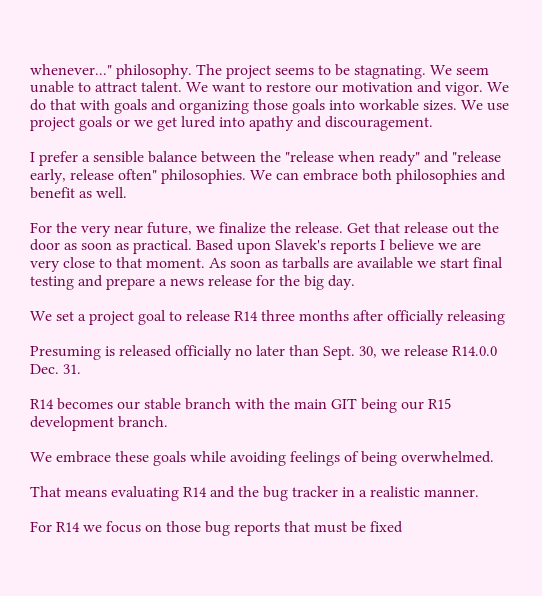whenever..." philosophy. The project seems to be stagnating. We seem unable to attract talent. We want to restore our motivation and vigor. We do that with goals and organizing those goals into workable sizes. We use project goals or we get lured into apathy and discouragement.

I prefer a sensible balance between the "release when ready" and "release early, release often" philosophies. We can embrace both philosophies and benefit as well.

For the very near future, we finalize the release. Get that release out the door as soon as practical. Based upon Slavek's reports I believe we are very close to that moment. As soon as tarballs are available we start final testing and prepare a news release for the big day.

We set a project goal to release R14 three months after officially releasing

Presuming is released officially no later than Sept. 30, we release R14.0.0 Dec. 31.

R14 becomes our stable branch with the main GIT being our R15 development branch.

We embrace these goals while avoiding feelings of being overwhelmed.

That means evaluating R14 and the bug tracker in a realistic manner.

For R14 we focus on those bug reports that must be fixed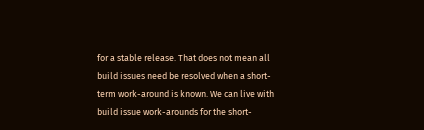for a stable release. That does not mean all build issues need be resolved when a short-term work-around is known. We can live with build issue work-arounds for the short-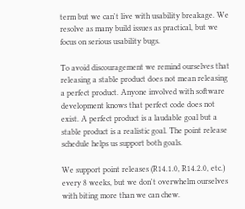term but we can't live with usability breakage. We resolve as many build issues as practical, but we focus on serious usability bugs.

To avoid discouragement we remind ourselves that releasing a stable product does not mean releasing a perfect product. Anyone involved with software development knows that perfect code does not exist. A perfect product is a laudable goal but a stable product is a realistic goal. The point release schedule helps us support both goals.

We support point releases (R14.1.0, R14.2.0, etc.) every 8 weeks, but we don't overwhelm ourselves with biting more than we can chew.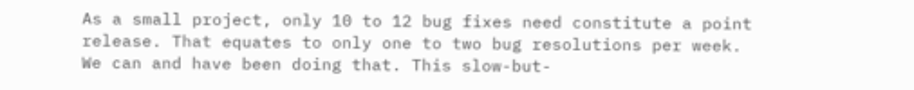As a small project, only 10 to 12 bug fixes need constitute a point release. That equates to only one to two bug resolutions per week. We can and have been doing that. This slow-but-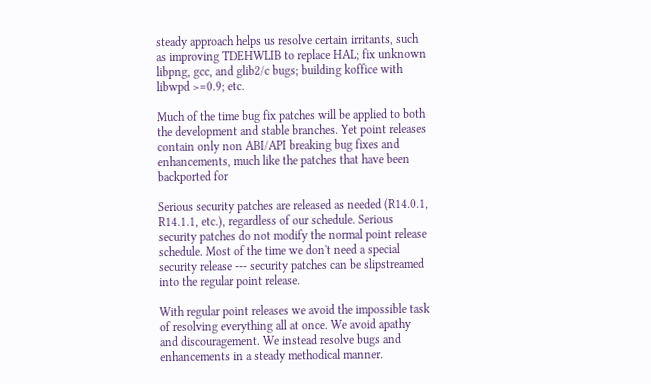steady approach helps us resolve certain irritants, such as improving TDEHWLIB to replace HAL; fix unknown libpng, gcc, and glib2/c bugs; building koffice with libwpd >=0.9; etc.

Much of the time bug fix patches will be applied to both the development and stable branches. Yet point releases contain only non ABI/API breaking bug fixes and enhancements, much like the patches that have been backported for

Serious security patches are released as needed (R14.0.1, R14.1.1, etc.), regardless of our schedule. Serious security patches do not modify the normal point release schedule. Most of the time we don't need a special security release --- security patches can be slipstreamed into the regular point release.

With regular point releases we avoid the impossible task of resolving everything all at once. We avoid apathy and discouragement. We instead resolve bugs and enhancements in a steady methodical manner.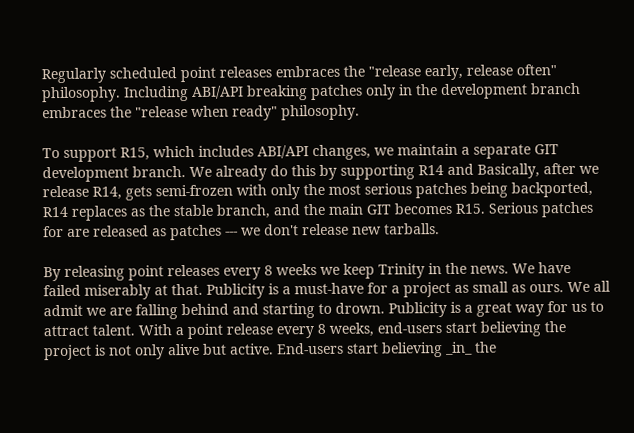Regularly scheduled point releases embraces the "release early, release often" philosophy. Including ABI/API breaking patches only in the development branch embraces the "release when ready" philosophy.

To support R15, which includes ABI/API changes, we maintain a separate GIT development branch. We already do this by supporting R14 and Basically, after we release R14, gets semi-frozen with only the most serious patches being backported, R14 replaces as the stable branch, and the main GIT becomes R15. Serious patches for are released as patches --- we don't release new tarballs.

By releasing point releases every 8 weeks we keep Trinity in the news. We have failed miserably at that. Publicity is a must-have for a project as small as ours. We all admit we are falling behind and starting to drown. Publicity is a great way for us to attract talent. With a point release every 8 weeks, end-users start believing the project is not only alive but active. End-users start believing _in_ the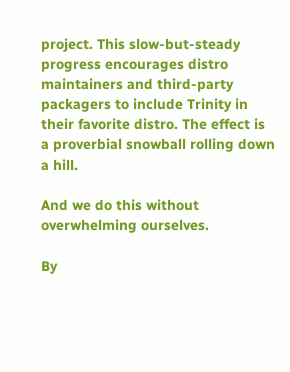project. This slow-but-steady progress encourages distro maintainers and third-party packagers to include Trinity in their favorite distro. The effect is a proverbial snowball rolling down a hill.

And we do this without overwhelming ourselves.

By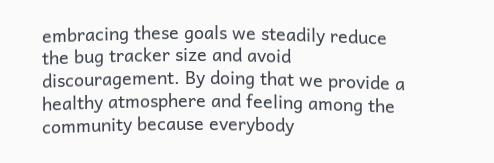embracing these goals we steadily reduce the bug tracker size and avoid discouragement. By doing that we provide a healthy atmosphere and feeling among the community because everybody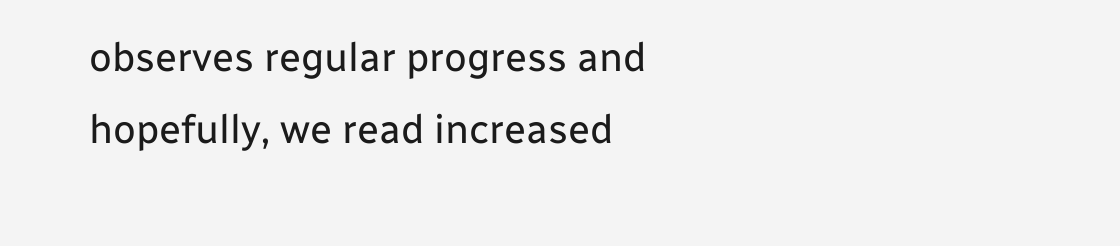observes regular progress and hopefully, we read increased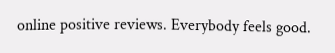online positive reviews. Everybody feels good.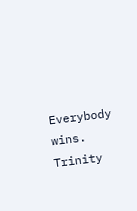Everybody wins. Trinity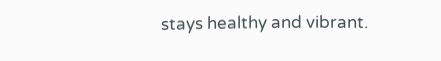stays healthy and vibrant.